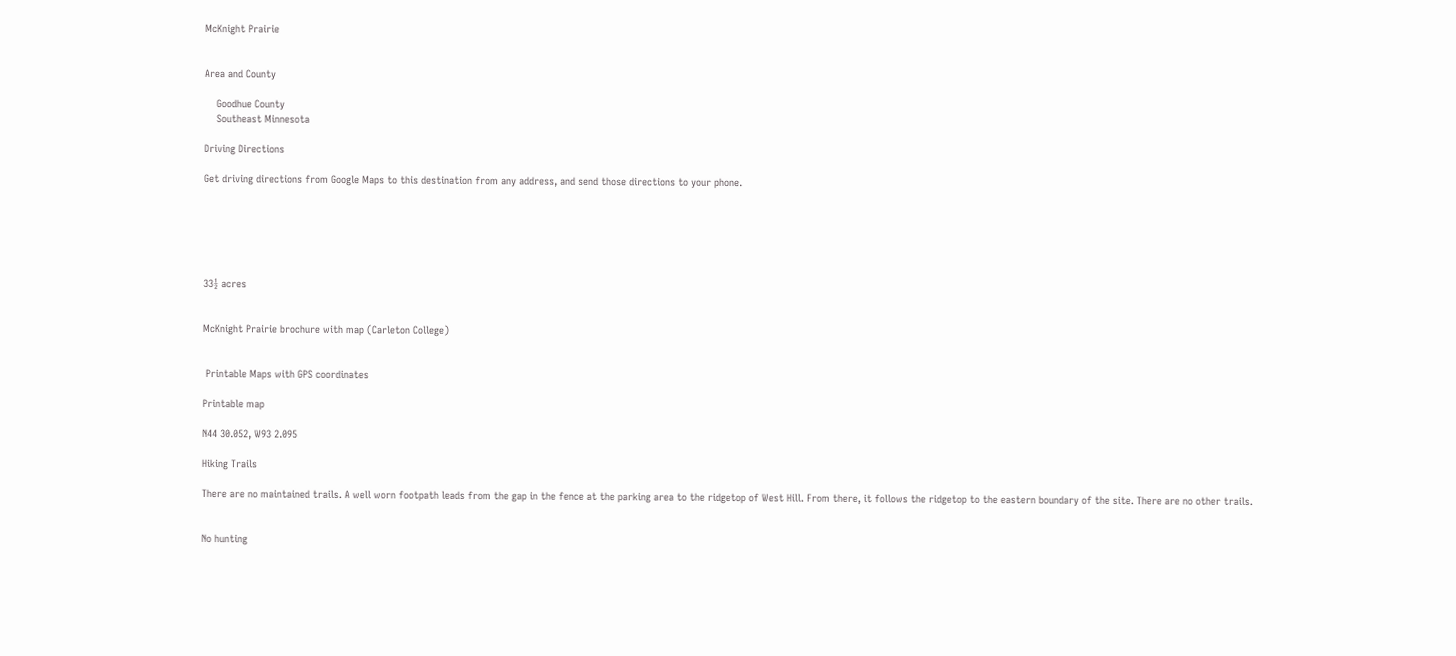McKnight Prairie


Area and County

    Goodhue County
    Southeast Minnesota

Driving Directions

Get driving directions from Google Maps to this destination from any address, and send those directions to your phone.






33½ acres


McKnight Prairie brochure with map (Carleton College)


 Printable Maps with GPS coordinates

Printable map

N44 30.052, W93 2.095

Hiking Trails

There are no maintained trails. A well worn footpath leads from the gap in the fence at the parking area to the ridgetop of West Hill. From there, it follows the ridgetop to the eastern boundary of the site. There are no other trails.


No hunting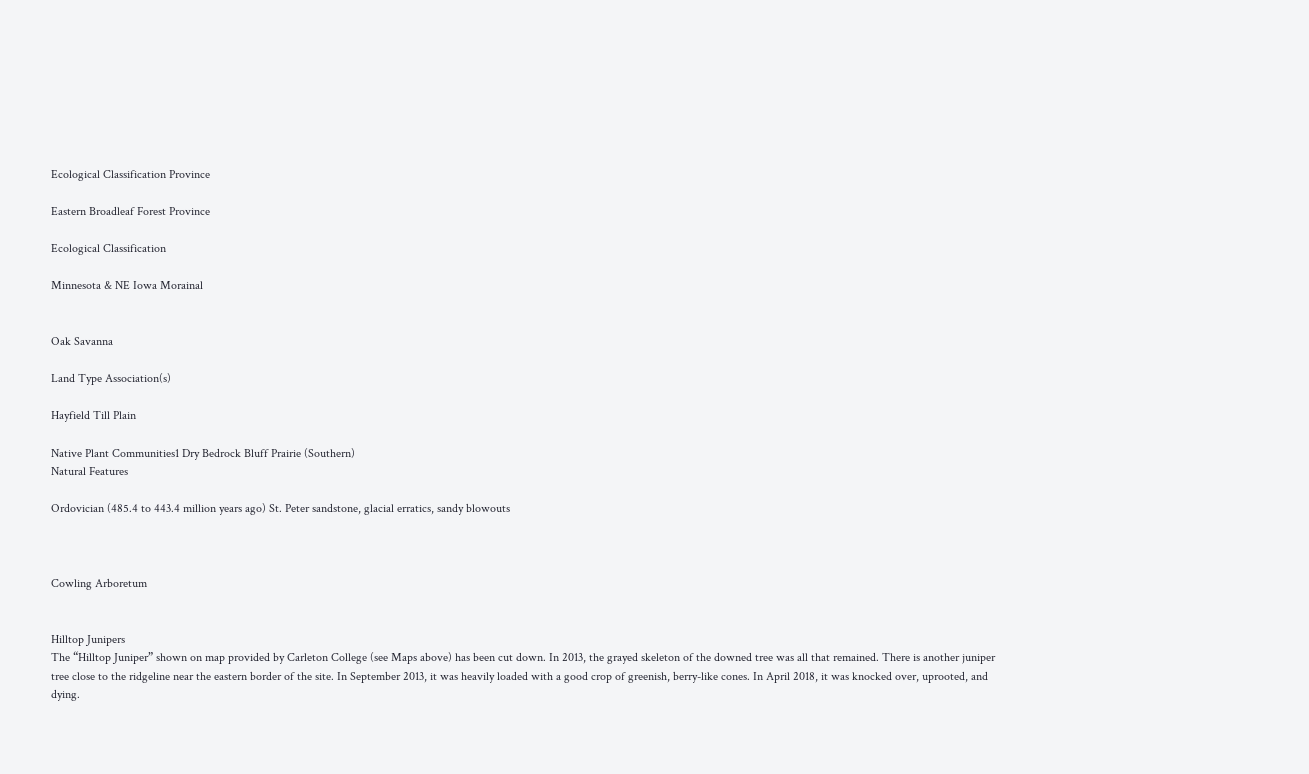Ecological Classification Province

Eastern Broadleaf Forest Province

Ecological Classification

Minnesota & NE Iowa Morainal


Oak Savanna

Land Type Association(s)

Hayfield Till Plain

Native Plant Communities1 Dry Bedrock Bluff Prairie (Southern)
Natural Features

Ordovician (485.4 to 443.4 million years ago) St. Peter sandstone, glacial erratics, sandy blowouts



Cowling Arboretum


Hilltop Junipers
The “Hilltop Juniper” shown on map provided by Carleton College (see Maps above) has been cut down. In 2013, the grayed skeleton of the downed tree was all that remained. There is another juniper tree close to the ridgeline near the eastern border of the site. In September 2013, it was heavily loaded with a good crop of greenish, berry-like cones. In April 2018, it was knocked over, uprooted, and dying.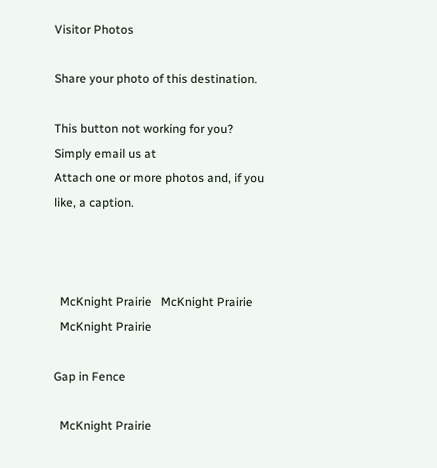Visitor Photos

Share your photo of this destination.

This button not working for you?
Simply email us at
Attach one or more photos and, if you like, a caption.



  McKnight Prairie   McKnight Prairie
  McKnight Prairie

Gap in Fence

  McKnight Prairie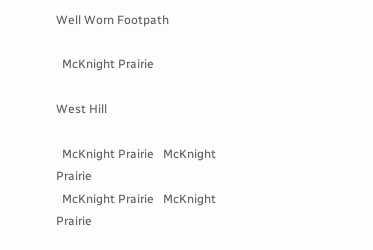Well Worn Footpath

  McKnight Prairie

West Hill

  McKnight Prairie   McKnight Prairie
  McKnight Prairie   McKnight Prairie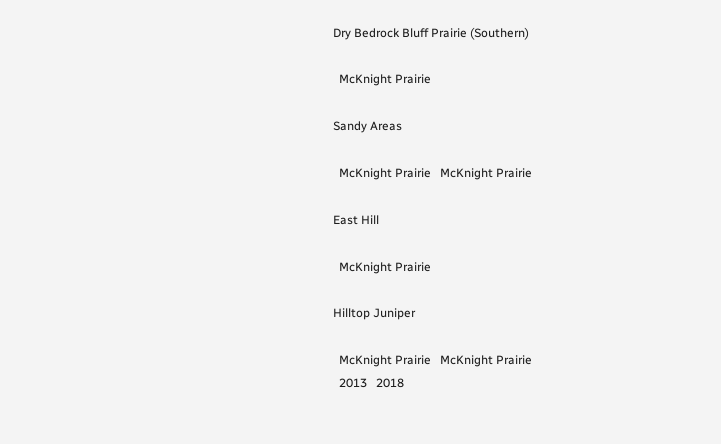Dry Bedrock Bluff Prairie (Southern)

  McKnight Prairie

Sandy Areas

  McKnight Prairie   McKnight Prairie

East Hill

  McKnight Prairie

Hilltop Juniper

  McKnight Prairie   McKnight Prairie
  2013   2018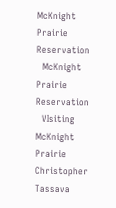McKnight Prairie Reservation
  McKnight Prairie Reservation
  VIsiting McKnight Prairie
Christopher Tassava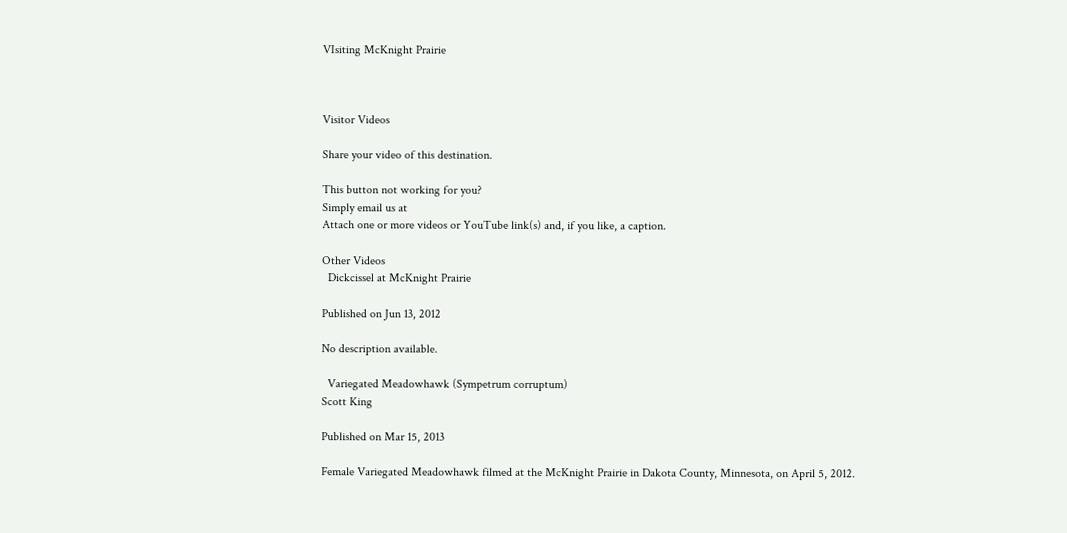VIsiting McKnight Prairie



Visitor Videos

Share your video of this destination.

This button not working for you?
Simply email us at
Attach one or more videos or YouTube link(s) and, if you like, a caption.

Other Videos
  Dickcissel at McKnight Prairie

Published on Jun 13, 2012

No description available.

  Variegated Meadowhawk (Sympetrum corruptum)
Scott King

Published on Mar 15, 2013

Female Variegated Meadowhawk filmed at the McKnight Prairie in Dakota County, Minnesota, on April 5, 2012.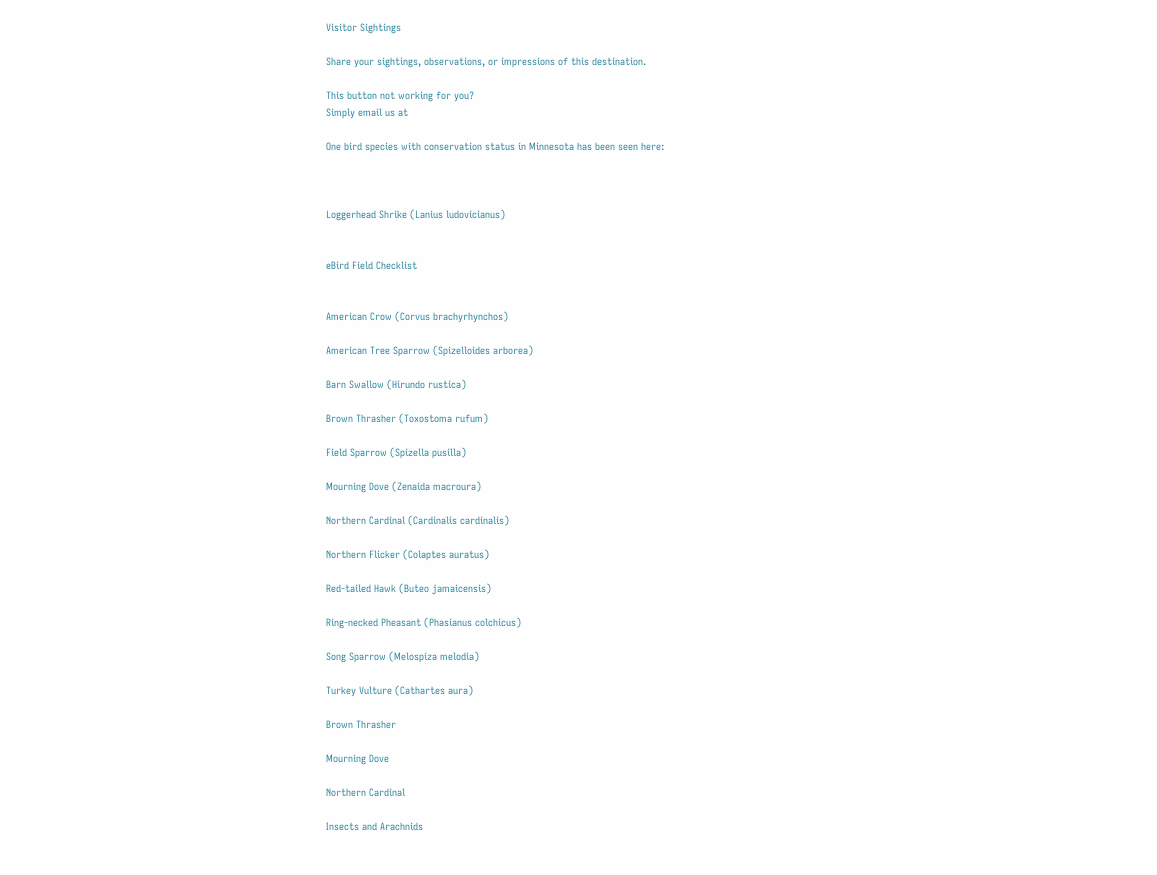Visitor Sightings

Share your sightings, observations, or impressions of this destination.

This button not working for you?
Simply email us at

One bird species with conservation status in Minnesota has been seen here:



Loggerhead Shrike (Lanius ludovicianus)


eBird Field Checklist


American Crow (Corvus brachyrhynchos)

American Tree Sparrow (Spizelloides arborea)

Barn Swallow (Hirundo rustica)

Brown Thrasher (Toxostoma rufum)

Field Sparrow (Spizella pusilla)

Mourning Dove (Zenaida macroura)

Northern Cardinal (Cardinalis cardinalis)

Northern Flicker (Colaptes auratus)

Red-tailed Hawk (Buteo jamaicensis)

Ring-necked Pheasant (Phasianus colchicus)

Song Sparrow (Melospiza melodia)

Turkey Vulture (Cathartes aura)

Brown Thrasher

Mourning Dove

Northern Cardinal

Insects and Arachnids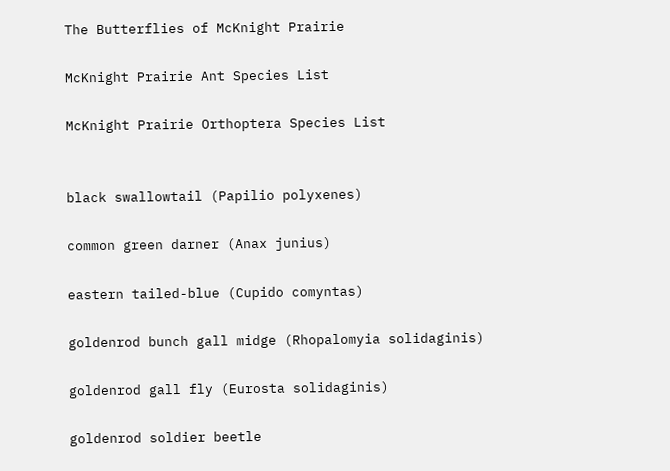The Butterflies of McKnight Prairie

McKnight Prairie Ant Species List

McKnight Prairie Orthoptera Species List


black swallowtail (Papilio polyxenes)

common green darner (Anax junius)

eastern tailed-blue (Cupido comyntas)

goldenrod bunch gall midge (Rhopalomyia solidaginis)

goldenrod gall fly (Eurosta solidaginis)

goldenrod soldier beetle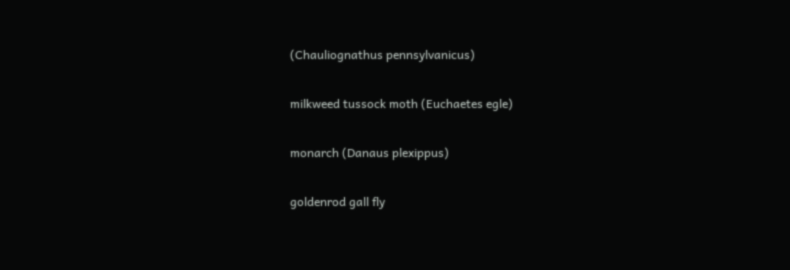(Chauliognathus pennsylvanicus)

milkweed tussock moth (Euchaetes egle)

monarch (Danaus plexippus)

goldenrod gall fly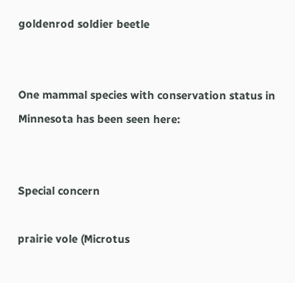goldenrod soldier beetle


One mammal species with conservation status in Minnesota has been seen here:


Special concern

prairie vole (Microtus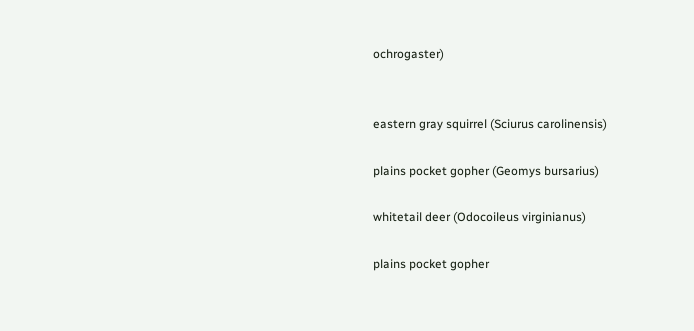ochrogaster)


eastern gray squirrel (Sciurus carolinensis)

plains pocket gopher (Geomys bursarius)

whitetail deer (Odocoileus virginianus)

plains pocket gopher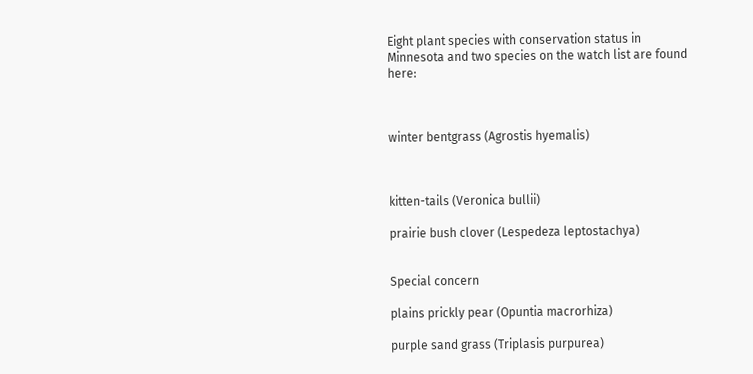Eight plant species with conservation status in Minnesota and two species on the watch list are found here:



winter bentgrass (Agrostis hyemalis)



kitten-tails (Veronica bullii)

prairie bush clover (Lespedeza leptostachya)


Special concern

plains prickly pear (Opuntia macrorhiza)

purple sand grass (Triplasis purpurea)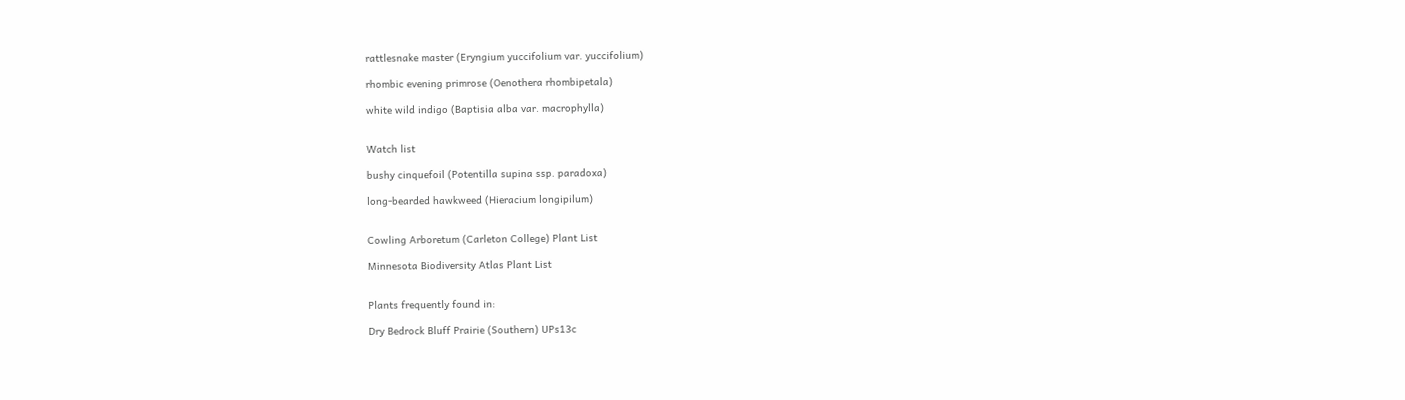rattlesnake master (Eryngium yuccifolium var. yuccifolium)

rhombic evening primrose (Oenothera rhombipetala)

white wild indigo (Baptisia alba var. macrophylla)


Watch list

bushy cinquefoil (Potentilla supina ssp. paradoxa)

long-bearded hawkweed (Hieracium longipilum)


Cowling Arboretum (Carleton College) Plant List

Minnesota Biodiversity Atlas Plant List


Plants frequently found in:

Dry Bedrock Bluff Prairie (Southern) UPs13c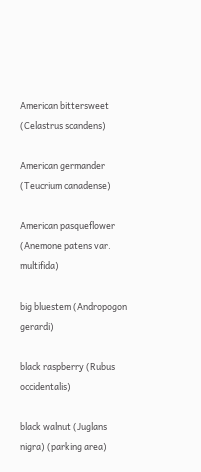American bittersweet (Celastrus scandens)

American germander (Teucrium canadense)

American pasqueflower (Anemone patens var. multifida)

big bluestem (Andropogon gerardi)

black raspberry (Rubus occidentalis)

black walnut (Juglans nigra) (parking area)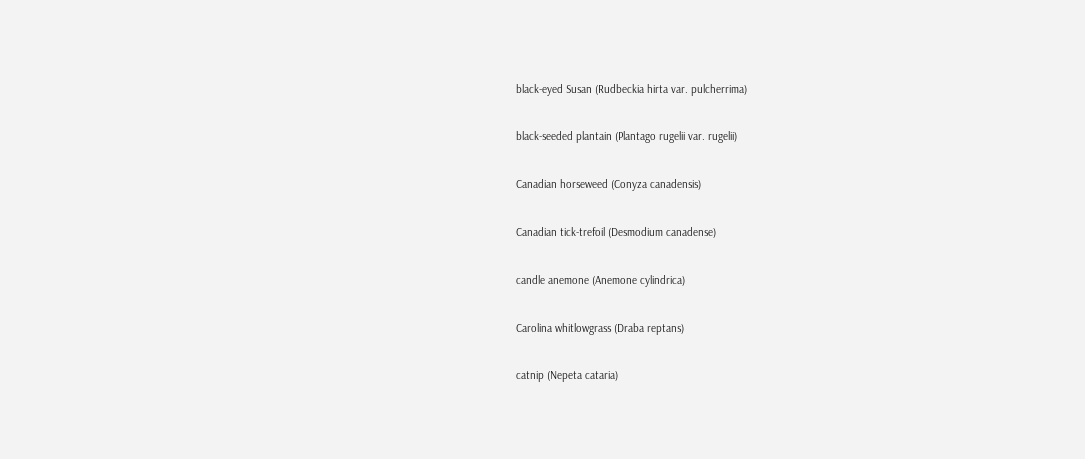black-eyed Susan (Rudbeckia hirta var. pulcherrima)

black-seeded plantain (Plantago rugelii var. rugelii)

Canadian horseweed (Conyza canadensis)

Canadian tick-trefoil (Desmodium canadense)

candle anemone (Anemone cylindrica)

Carolina whitlowgrass (Draba reptans)

catnip (Nepeta cataria)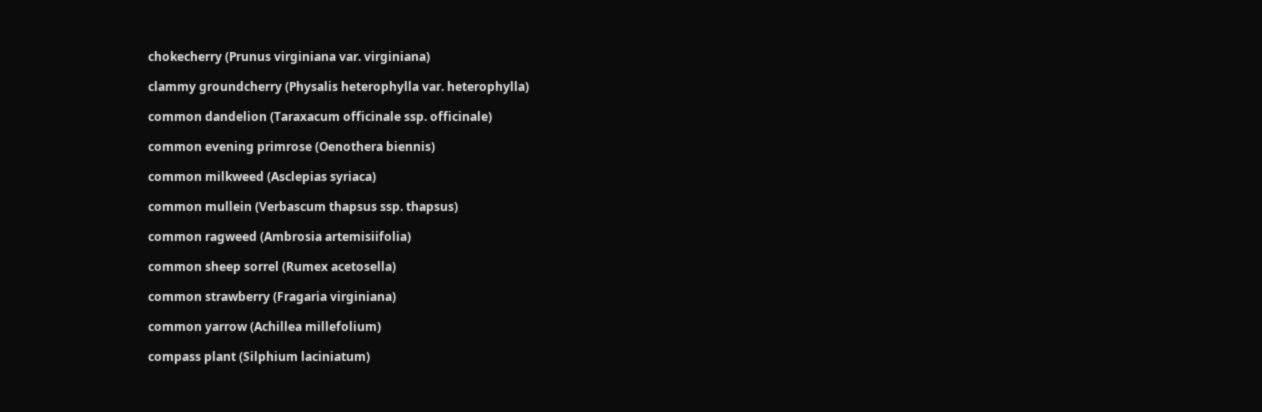chokecherry (Prunus virginiana var. virginiana)

clammy groundcherry (Physalis heterophylla var. heterophylla)

common dandelion (Taraxacum officinale ssp. officinale)

common evening primrose (Oenothera biennis)

common milkweed (Asclepias syriaca)

common mullein (Verbascum thapsus ssp. thapsus)

common ragweed (Ambrosia artemisiifolia)

common sheep sorrel (Rumex acetosella)

common strawberry (Fragaria virginiana)

common yarrow (Achillea millefolium)

compass plant (Silphium laciniatum)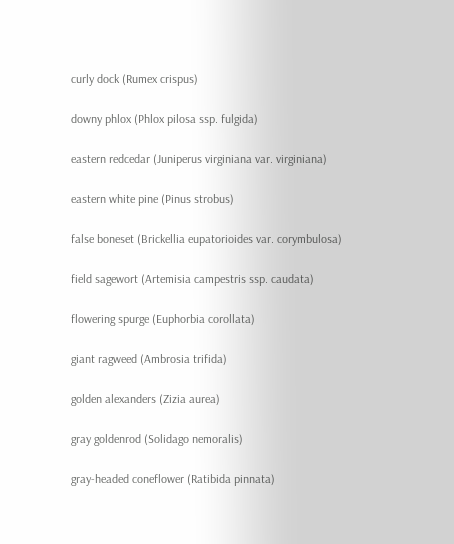curly dock (Rumex crispus)

downy phlox (Phlox pilosa ssp. fulgida)

eastern redcedar (Juniperus virginiana var. virginiana)

eastern white pine (Pinus strobus)

false boneset (Brickellia eupatorioides var. corymbulosa)

field sagewort (Artemisia campestris ssp. caudata)

flowering spurge (Euphorbia corollata)

giant ragweed (Ambrosia trifida)

golden alexanders (Zizia aurea)

gray goldenrod (Solidago nemoralis)

gray-headed coneflower (Ratibida pinnata)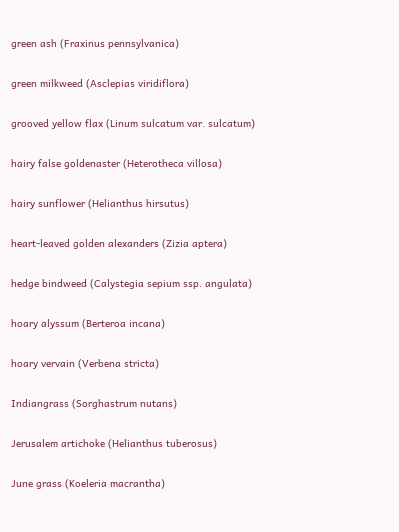green ash (Fraxinus pennsylvanica)

green milkweed (Asclepias viridiflora)

grooved yellow flax (Linum sulcatum var. sulcatum)

hairy false goldenaster (Heterotheca villosa)

hairy sunflower (Helianthus hirsutus)

heart-leaved golden alexanders (Zizia aptera)

hedge bindweed (Calystegia sepium ssp. angulata)

hoary alyssum (Berteroa incana)

hoary vervain (Verbena stricta)

Indiangrass (Sorghastrum nutans)

Jerusalem artichoke (Helianthus tuberosus)

June grass (Koeleria macrantha)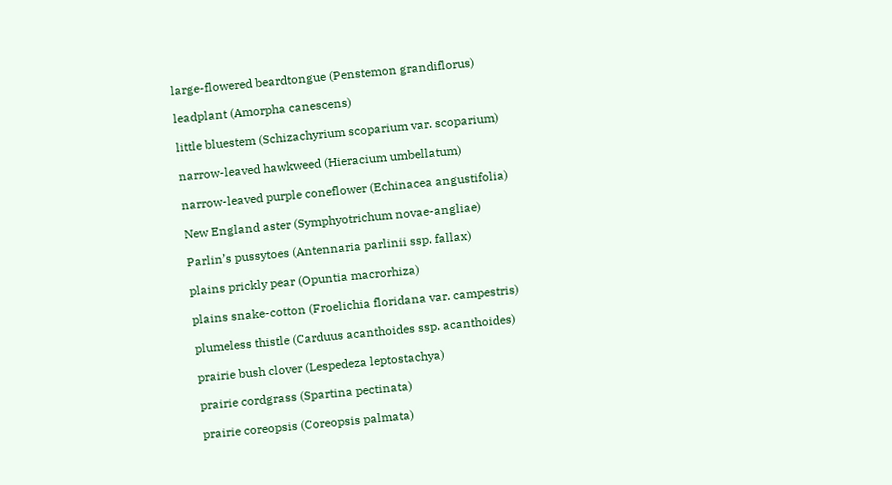large-flowered beardtongue (Penstemon grandiflorus)

leadplant (Amorpha canescens)

little bluestem (Schizachyrium scoparium var. scoparium)

narrow-leaved hawkweed (Hieracium umbellatum)

narrow-leaved purple coneflower (Echinacea angustifolia)

New England aster (Symphyotrichum novae-angliae)

Parlin’s pussytoes (Antennaria parlinii ssp. fallax)

plains prickly pear (Opuntia macrorhiza)

plains snake-cotton (Froelichia floridana var. campestris)

plumeless thistle (Carduus acanthoides ssp. acanthoides)

prairie bush clover (Lespedeza leptostachya)

prairie cordgrass (Spartina pectinata)

prairie coreopsis (Coreopsis palmata)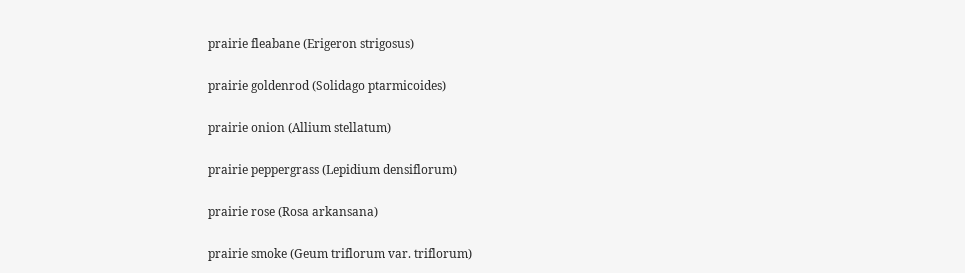prairie fleabane (Erigeron strigosus)

prairie goldenrod (Solidago ptarmicoides)

prairie onion (Allium stellatum)

prairie peppergrass (Lepidium densiflorum)

prairie rose (Rosa arkansana)

prairie smoke (Geum triflorum var. triflorum)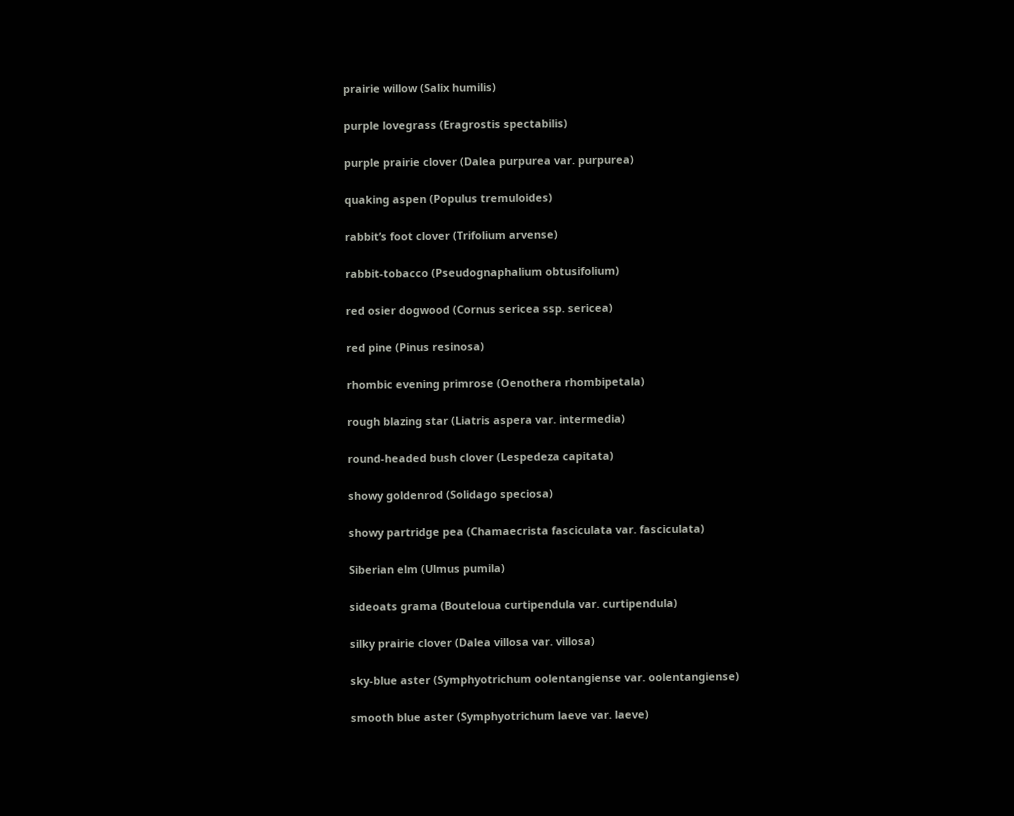prairie willow (Salix humilis)

purple lovegrass (Eragrostis spectabilis)

purple prairie clover (Dalea purpurea var. purpurea)

quaking aspen (Populus tremuloides)

rabbit’s foot clover (Trifolium arvense)

rabbit-tobacco (Pseudognaphalium obtusifolium)

red osier dogwood (Cornus sericea ssp. sericea)

red pine (Pinus resinosa)

rhombic evening primrose (Oenothera rhombipetala)

rough blazing star (Liatris aspera var. intermedia)

round-headed bush clover (Lespedeza capitata)

showy goldenrod (Solidago speciosa)

showy partridge pea (Chamaecrista fasciculata var. fasciculata)

Siberian elm (Ulmus pumila)

sideoats grama (Bouteloua curtipendula var. curtipendula)

silky prairie clover (Dalea villosa var. villosa)

sky-blue aster (Symphyotrichum oolentangiense var. oolentangiense)

smooth blue aster (Symphyotrichum laeve var. laeve)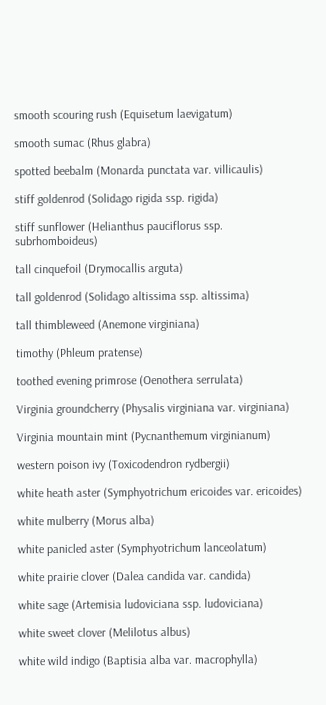smooth scouring rush (Equisetum laevigatum)

smooth sumac (Rhus glabra)

spotted beebalm (Monarda punctata var. villicaulis)

stiff goldenrod (Solidago rigida ssp. rigida)

stiff sunflower (Helianthus pauciflorus ssp. subrhomboideus)

tall cinquefoil (Drymocallis arguta)

tall goldenrod (Solidago altissima ssp. altissima)

tall thimbleweed (Anemone virginiana)

timothy (Phleum pratense)

toothed evening primrose (Oenothera serrulata)

Virginia groundcherry (Physalis virginiana var. virginiana)

Virginia mountain mint (Pycnanthemum virginianum)

western poison ivy (Toxicodendron rydbergii)

white heath aster (Symphyotrichum ericoides var. ericoides)

white mulberry (Morus alba)

white panicled aster (Symphyotrichum lanceolatum)

white prairie clover (Dalea candida var. candida)

white sage (Artemisia ludoviciana ssp. ludoviciana)

white sweet clover (Melilotus albus)

white wild indigo (Baptisia alba var. macrophylla)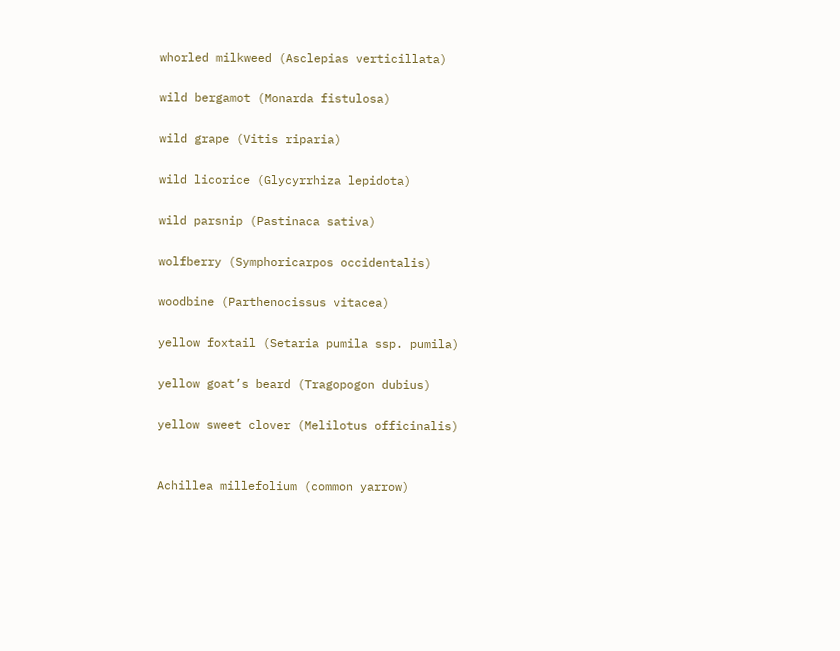whorled milkweed (Asclepias verticillata)

wild bergamot (Monarda fistulosa)

wild grape (Vitis riparia)

wild licorice (Glycyrrhiza lepidota)

wild parsnip (Pastinaca sativa)

wolfberry (Symphoricarpos occidentalis)

woodbine (Parthenocissus vitacea)

yellow foxtail (Setaria pumila ssp. pumila)

yellow goat’s beard (Tragopogon dubius)

yellow sweet clover (Melilotus officinalis)


Achillea millefolium (common yarrow)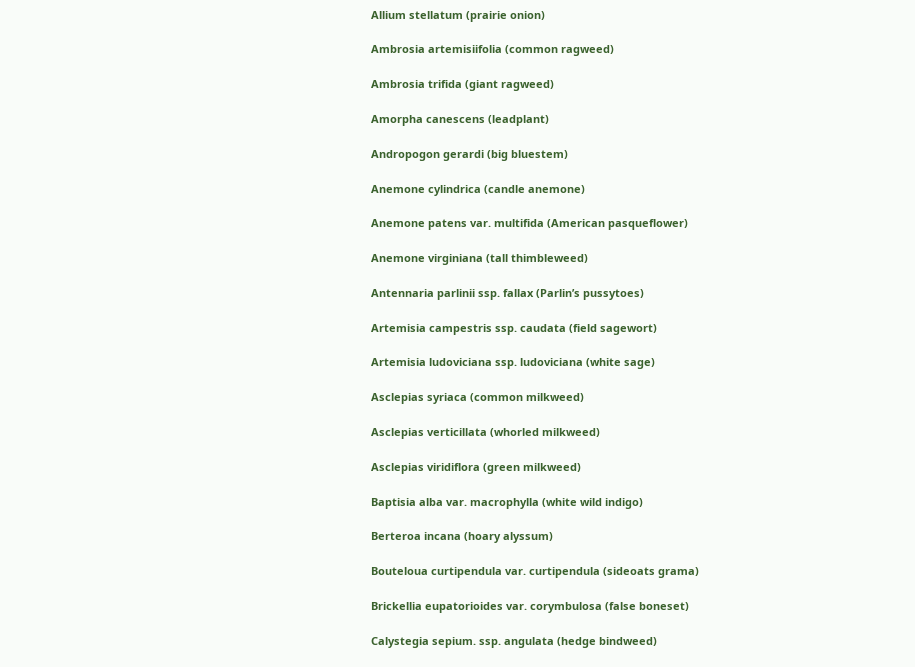Allium stellatum (prairie onion)

Ambrosia artemisiifolia (common ragweed)

Ambrosia trifida (giant ragweed)

Amorpha canescens (leadplant)

Andropogon gerardi (big bluestem)

Anemone cylindrica (candle anemone)

Anemone patens var. multifida (American pasqueflower)

Anemone virginiana (tall thimbleweed)

Antennaria parlinii ssp. fallax (Parlin’s pussytoes)

Artemisia campestris ssp. caudata (field sagewort)

Artemisia ludoviciana ssp. ludoviciana (white sage)

Asclepias syriaca (common milkweed)

Asclepias verticillata (whorled milkweed)

Asclepias viridiflora (green milkweed)

Baptisia alba var. macrophylla (white wild indigo)

Berteroa incana (hoary alyssum)

Bouteloua curtipendula var. curtipendula (sideoats grama)

Brickellia eupatorioides var. corymbulosa (false boneset)

Calystegia sepium. ssp. angulata (hedge bindweed)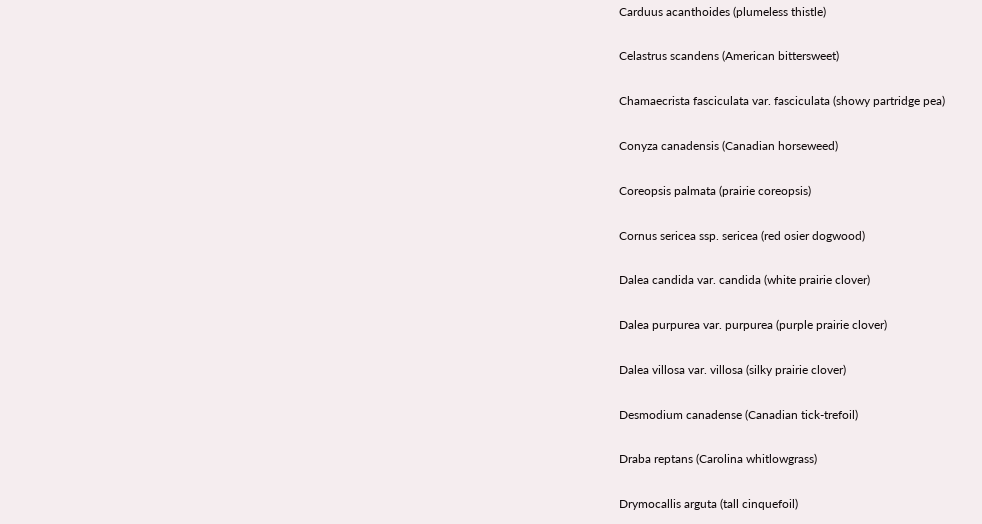Carduus acanthoides (plumeless thistle)

Celastrus scandens (American bittersweet)

Chamaecrista fasciculata var. fasciculata (showy partridge pea)

Conyza canadensis (Canadian horseweed)

Coreopsis palmata (prairie coreopsis)

Cornus sericea ssp. sericea (red osier dogwood)

Dalea candida var. candida (white prairie clover)

Dalea purpurea var. purpurea (purple prairie clover)

Dalea villosa var. villosa (silky prairie clover)

Desmodium canadense (Canadian tick-trefoil)

Draba reptans (Carolina whitlowgrass)

Drymocallis arguta (tall cinquefoil)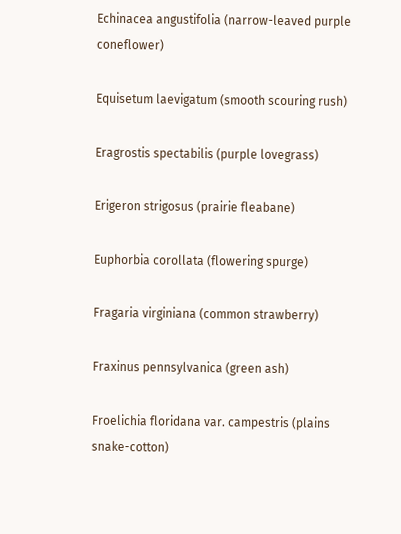Echinacea angustifolia (narrow-leaved purple coneflower)

Equisetum laevigatum (smooth scouring rush)

Eragrostis spectabilis (purple lovegrass)

Erigeron strigosus (prairie fleabane)

Euphorbia corollata (flowering spurge)

Fragaria virginiana (common strawberry)

Fraxinus pennsylvanica (green ash)

Froelichia floridana var. campestris (plains snake-cotton)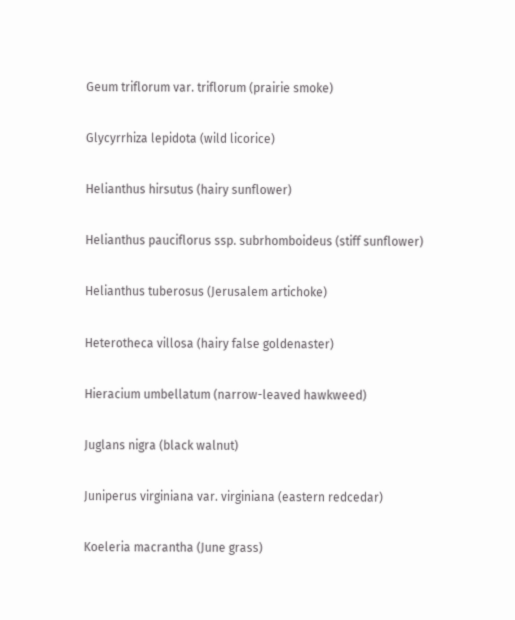Geum triflorum var. triflorum (prairie smoke)

Glycyrrhiza lepidota (wild licorice)

Helianthus hirsutus (hairy sunflower)

Helianthus pauciflorus ssp. subrhomboideus (stiff sunflower)

Helianthus tuberosus (Jerusalem artichoke)

Heterotheca villosa (hairy false goldenaster)

Hieracium umbellatum (narrow-leaved hawkweed)

Juglans nigra (black walnut)

Juniperus virginiana var. virginiana (eastern redcedar)

Koeleria macrantha (June grass)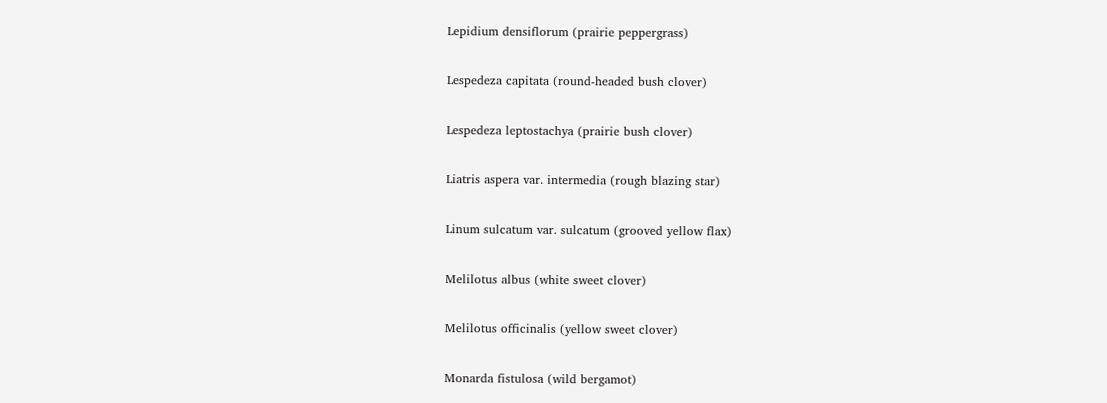Lepidium densiflorum (prairie peppergrass)

Lespedeza capitata (round-headed bush clover)

Lespedeza leptostachya (prairie bush clover)

Liatris aspera var. intermedia (rough blazing star)

Linum sulcatum var. sulcatum (grooved yellow flax)

Melilotus albus (white sweet clover)

Melilotus officinalis (yellow sweet clover)

Monarda fistulosa (wild bergamot)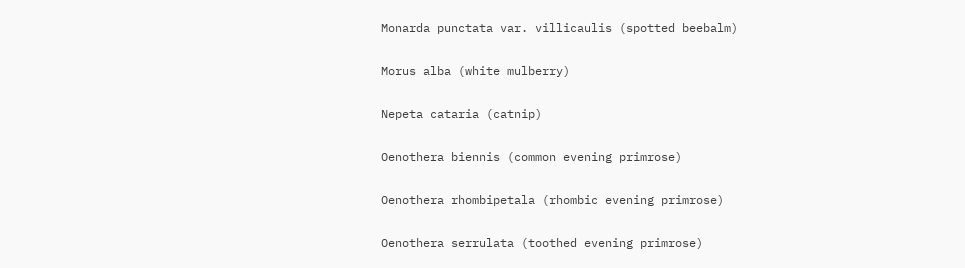Monarda punctata var. villicaulis (spotted beebalm)

Morus alba (white mulberry)

Nepeta cataria (catnip)

Oenothera biennis (common evening primrose)

Oenothera rhombipetala (rhombic evening primrose)

Oenothera serrulata (toothed evening primrose)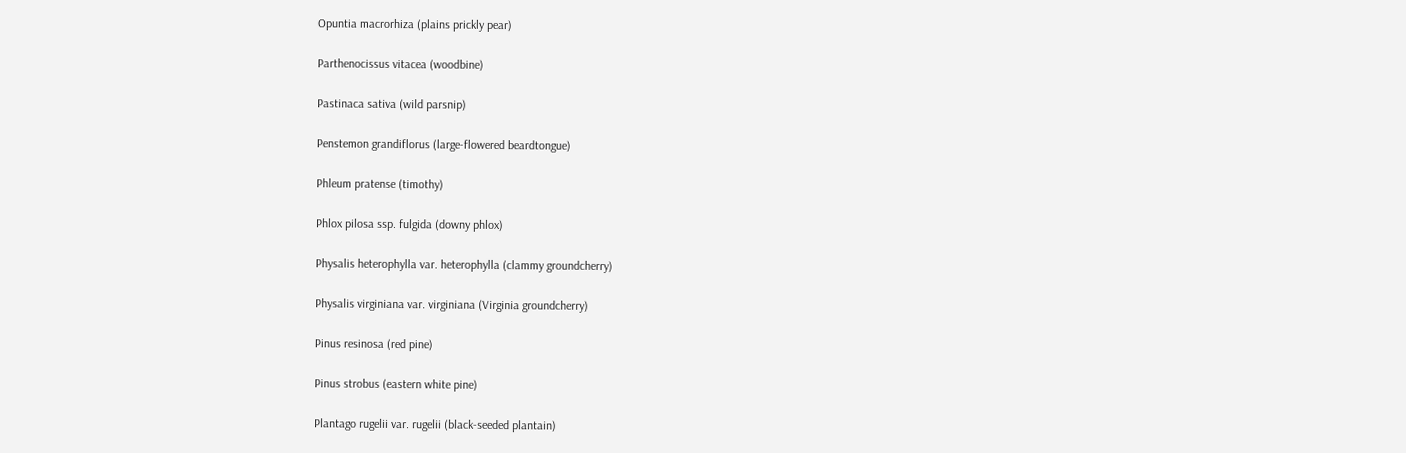Opuntia macrorhiza (plains prickly pear)

Parthenocissus vitacea (woodbine)

Pastinaca sativa (wild parsnip)

Penstemon grandiflorus (large-flowered beardtongue)

Phleum pratense (timothy)

Phlox pilosa ssp. fulgida (downy phlox)

Physalis heterophylla var. heterophylla (clammy groundcherry)

Physalis virginiana var. virginiana (Virginia groundcherry)

Pinus resinosa (red pine)

Pinus strobus (eastern white pine)

Plantago rugelii var. rugelii (black-seeded plantain)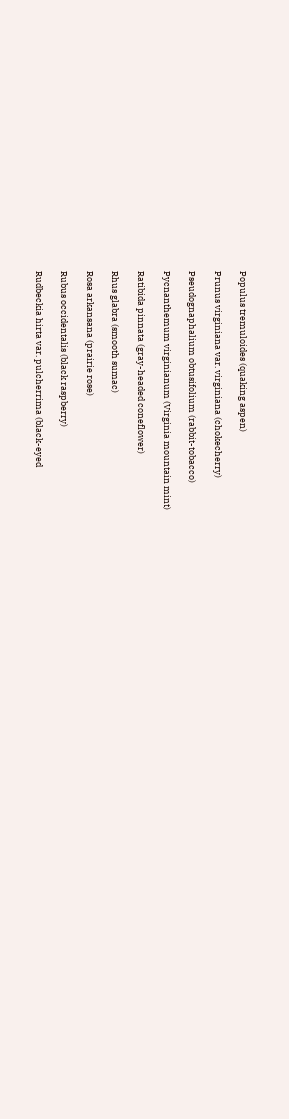Populus tremuloides (quaking aspen)

Prunus virginiana var. virginiana (chokecherry)

Pseudognaphalium obtusifolium (rabbit-tobacco)

Pycnanthemum virginianum (Virginia mountain mint)

Ratibida pinnata (gray-headed coneflower)

Rhus glabra (smooth sumac)

Rosa arkansana (prairie rose)

Rubus occidentalis (black raspberry)

Rudbeckia hirta var. pulcherrima (black-eyed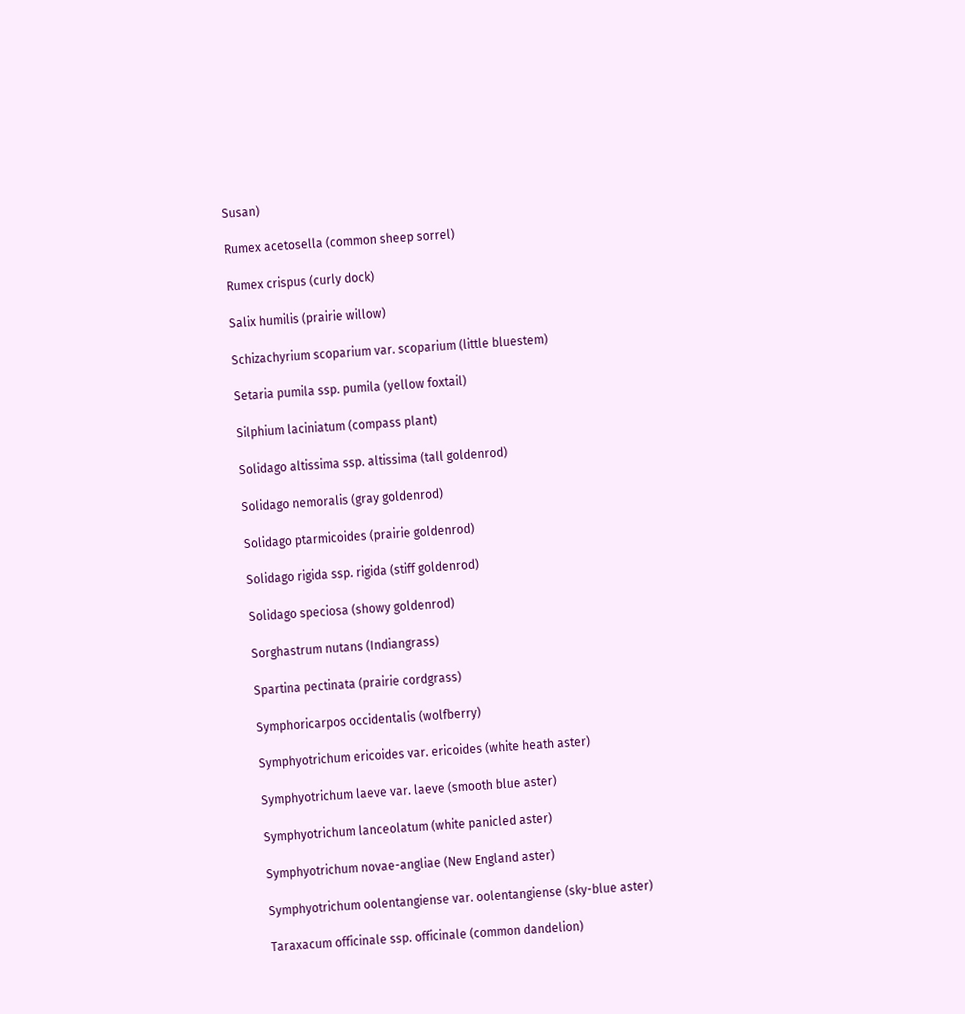Susan)

Rumex acetosella (common sheep sorrel)

Rumex crispus (curly dock)

Salix humilis (prairie willow)

Schizachyrium scoparium var. scoparium (little bluestem)

Setaria pumila ssp. pumila (yellow foxtail)

Silphium laciniatum (compass plant)

Solidago altissima ssp. altissima (tall goldenrod)

Solidago nemoralis (gray goldenrod)

Solidago ptarmicoides (prairie goldenrod)

Solidago rigida ssp. rigida (stiff goldenrod)

Solidago speciosa (showy goldenrod)

Sorghastrum nutans (Indiangrass)

Spartina pectinata (prairie cordgrass)

Symphoricarpos occidentalis (wolfberry)

Symphyotrichum ericoides var. ericoides (white heath aster)

Symphyotrichum laeve var. laeve (smooth blue aster)

Symphyotrichum lanceolatum (white panicled aster)

Symphyotrichum novae-angliae (New England aster)

Symphyotrichum oolentangiense var. oolentangiense (sky-blue aster)

Taraxacum officinale ssp. officinale (common dandelion)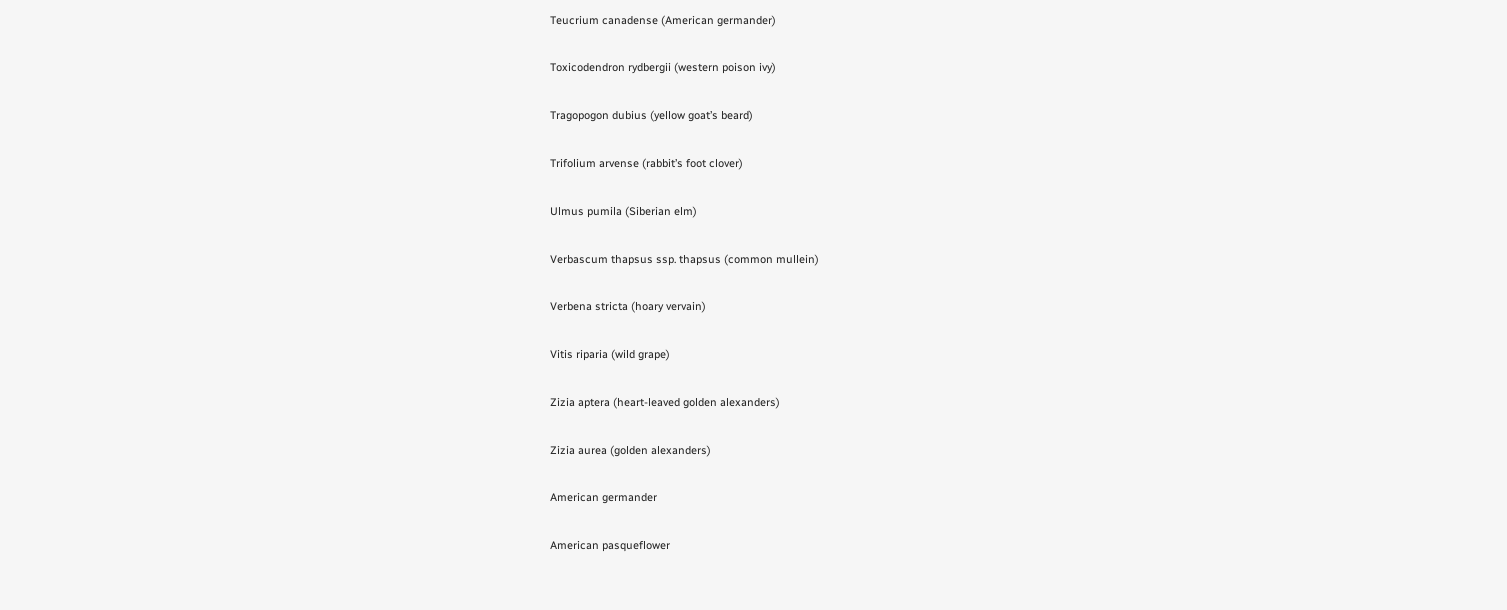Teucrium canadense (American germander)

Toxicodendron rydbergii (western poison ivy)

Tragopogon dubius (yellow goat’s beard)

Trifolium arvense (rabbit’s foot clover)

Ulmus pumila (Siberian elm)

Verbascum thapsus ssp. thapsus (common mullein)

Verbena stricta (hoary vervain)

Vitis riparia (wild grape)

Zizia aptera (heart-leaved golden alexanders)

Zizia aurea (golden alexanders)

American germander

American pasqueflower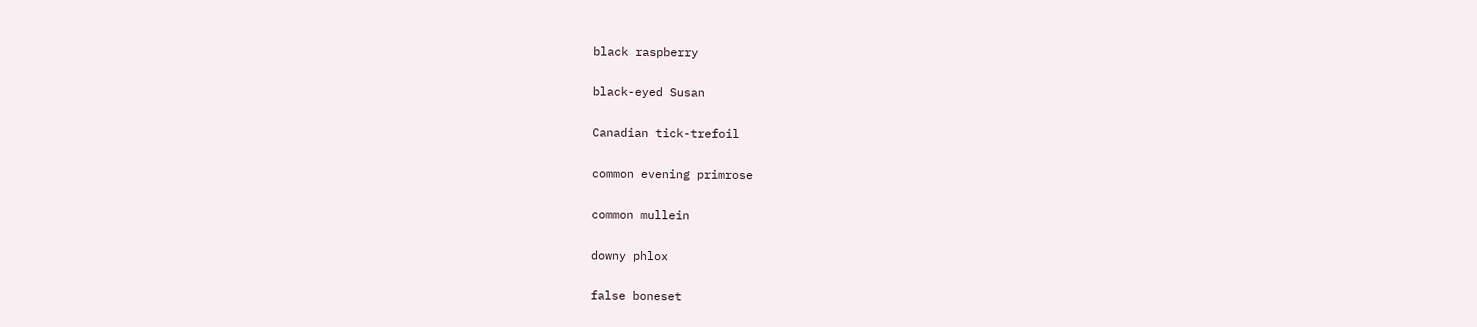black raspberry

black-eyed Susan

Canadian tick-trefoil

common evening primrose

common mullein

downy phlox

false boneset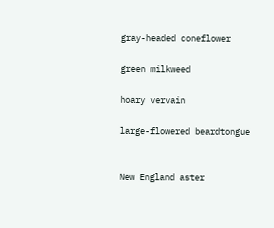gray-headed coneflower

green milkweed

hoary vervain

large-flowered beardtongue


New England aster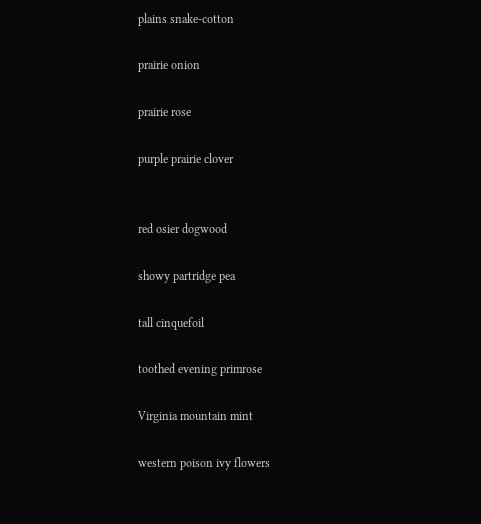plains snake-cotton

prairie onion

prairie rose

purple prairie clover


red osier dogwood

showy partridge pea

tall cinquefoil

toothed evening primrose

Virginia mountain mint

western poison ivy flowers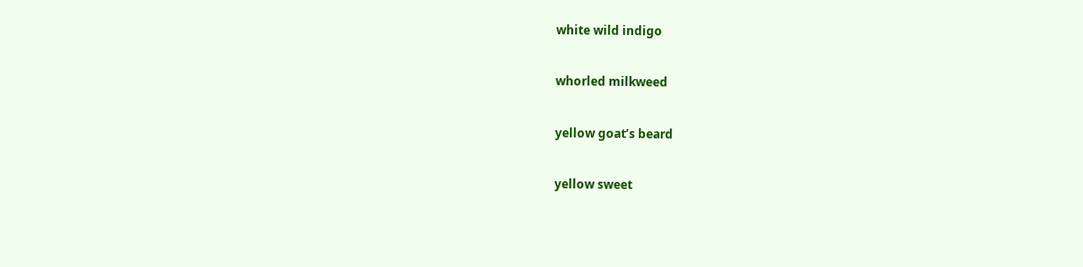white wild indigo

whorled milkweed

yellow goat’s beard

yellow sweet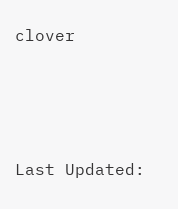clover





Last Updated: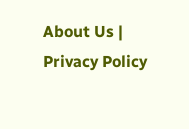About Us | Privacy Policy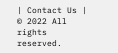| Contact Us | © 2022 All rights reserved.